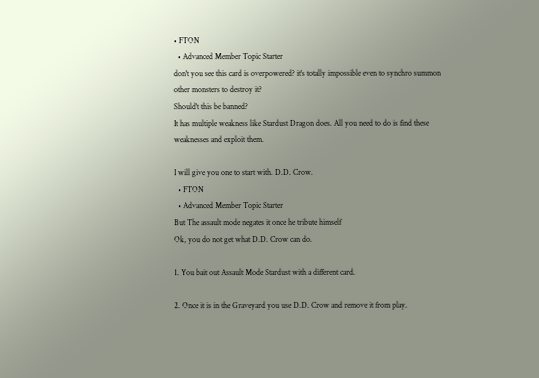• FTON
  • Advanced Member Topic Starter
don't you see this card is overpowered? it's totally impossible even to synchro summon other monsters to destroy it?
Should't this be banned?
It has multiple weakness like Stardust Dragon does. All you need to do is find these weaknesses and exploit them.

I will give you one to start with. D.D. Crow.
  • FTON
  • Advanced Member Topic Starter
But The assault mode negates it once he tribute himself
Ok, you do not get what D.D. Crow can do.

1. You bait out Assault Mode Stardust with a different card.

2. Once it is in the Graveyard you use D.D. Crow and remove it from play.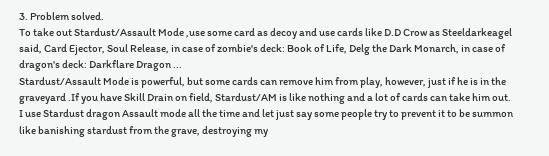3. Problem solved.
To take out Stardust/Assault Mode ,use some card as decoy and use cards like D.D Crow as Steeldarkeagel said, Card Ejector, Soul Release, in case of zombie's deck: Book of Life, Delg the Dark Monarch, in case of dragon's deck: Darkflare Dragon ...
Stardust/Assault Mode is powerful, but some cards can remove him from play, however, just if he is in the graveyard .If you have Skill Drain on field, Stardust/AM is like nothing and a lot of cards can take him out.
I use Stardust dragon Assault mode all the time and let just say some people try to prevent it to be summon like banishing stardust from the grave, destroying my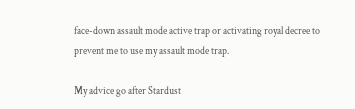face-down assault mode active trap or activating royal decree to prevent me to use my assault mode trap.

My advice go after Stardust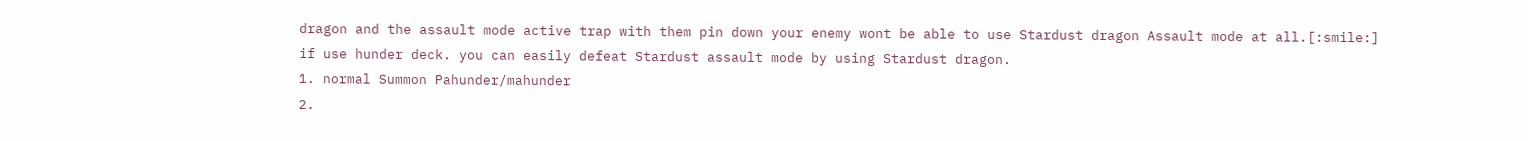dragon and the assault mode active trap with them pin down your enemy wont be able to use Stardust dragon Assault mode at all.[:smile:]
if use hunder deck. you can easily defeat Stardust assault mode by using Stardust dragon.
1. normal Summon Pahunder/mahunder
2.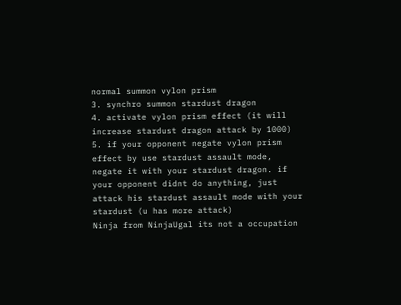normal summon vylon prism
3. synchro summon stardust dragon
4. activate vylon prism effect (it will increase stardust dragon attack by 1000)
5. if your opponent negate vylon prism effect by use stardust assault mode, negate it with your stardust dragon. if your opponent didnt do anything, just attack his stardust assault mode with your stardust (u has more attack)
Ninja from NinjaUgal its not a occupation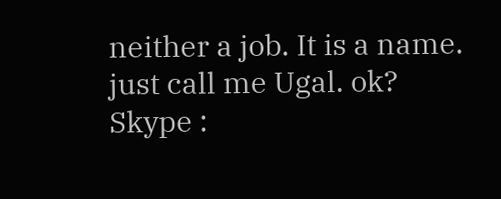neither a job. It is a name. just call me Ugal. ok?
Skype :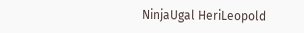NinjaUgal HeriLeopold